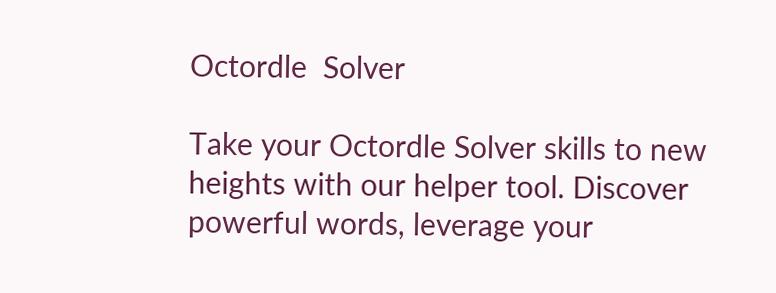Octordle  Solver

Take your Octordle Solver skills to new heights with our helper tool. Discover powerful words, leverage your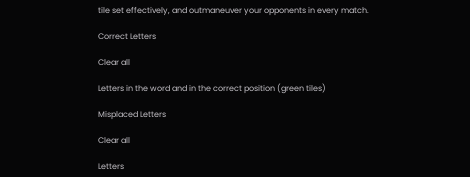tile set effectively, and outmaneuver your opponents in every match.

Correct Letters

Clear all

Letters in the word and in the correct position (green tiles)

Misplaced Letters

Clear all

Letters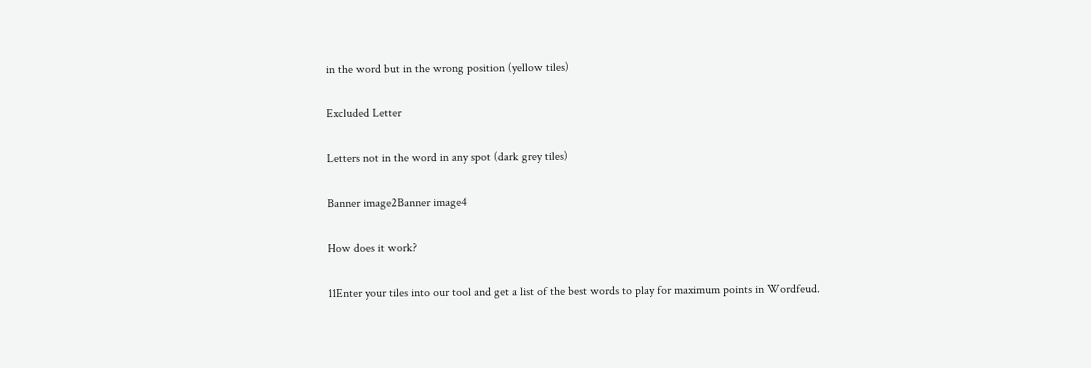in the word but in the wrong position (yellow tiles)

Excluded Letter

Letters not in the word in any spot (dark grey tiles)

Banner image2Banner image4

How does it work?

11Enter your tiles into our tool and get a list of the best words to play for maximum points in Wordfeud.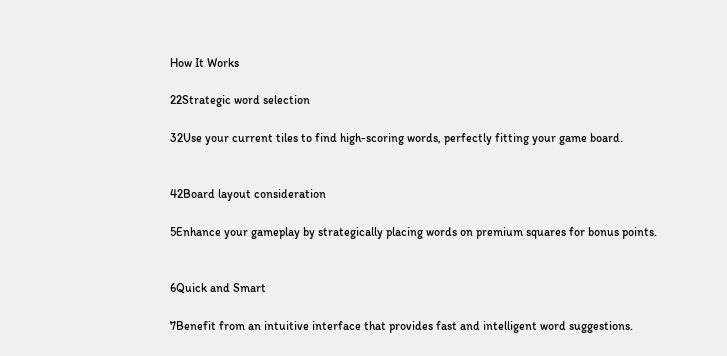How It Works

22Strategic word selection

32Use your current tiles to find high-scoring words, perfectly fitting your game board.


42Board layout consideration

5Enhance your gameplay by strategically placing words on premium squares for bonus points.


6Quick and Smart

7Benefit from an intuitive interface that provides fast and intelligent word suggestions.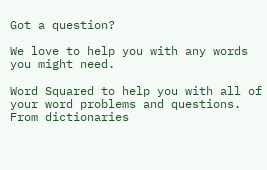Got a question?

We love to help you with any words you might need.

Word Squared to help you with all of your word problems and questions. From dictionaries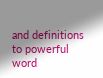and definitions to powerful word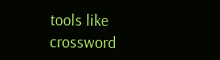tools like crossword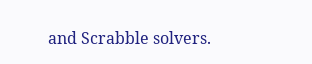and Scrabble solvers.